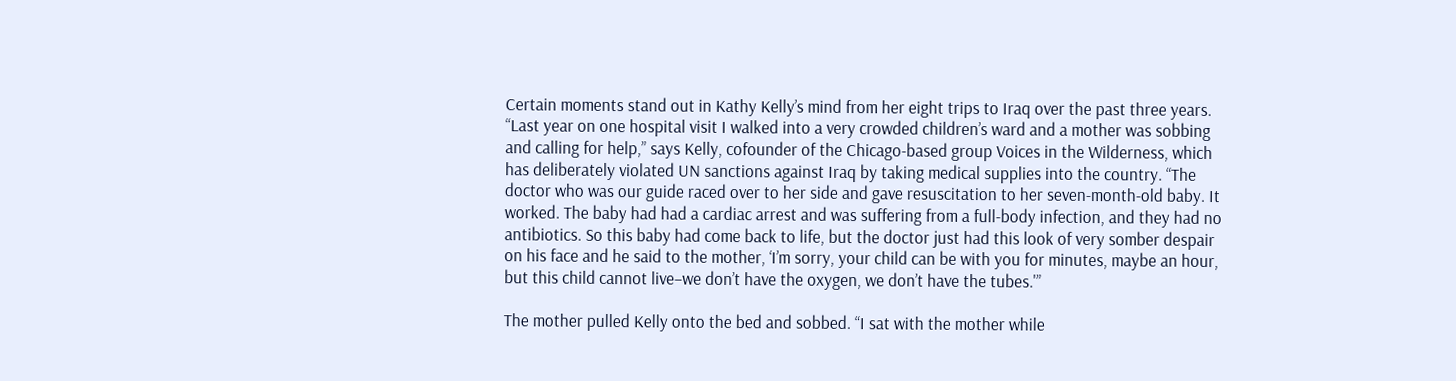Certain moments stand out in Kathy Kelly’s mind from her eight trips to Iraq over the past three years. “Last year on one hospital visit I walked into a very crowded children’s ward and a mother was sobbing and calling for help,” says Kelly, cofounder of the Chicago-based group Voices in the Wilderness, which has deliberately violated UN sanctions against Iraq by taking medical supplies into the country. “The doctor who was our guide raced over to her side and gave resuscitation to her seven-month-old baby. It worked. The baby had had a cardiac arrest and was suffering from a full-body infection, and they had no antibiotics. So this baby had come back to life, but the doctor just had this look of very somber despair on his face and he said to the mother, ‘I’m sorry, your child can be with you for minutes, maybe an hour, but this child cannot live–we don’t have the oxygen, we don’t have the tubes.'”

The mother pulled Kelly onto the bed and sobbed. “I sat with the mother while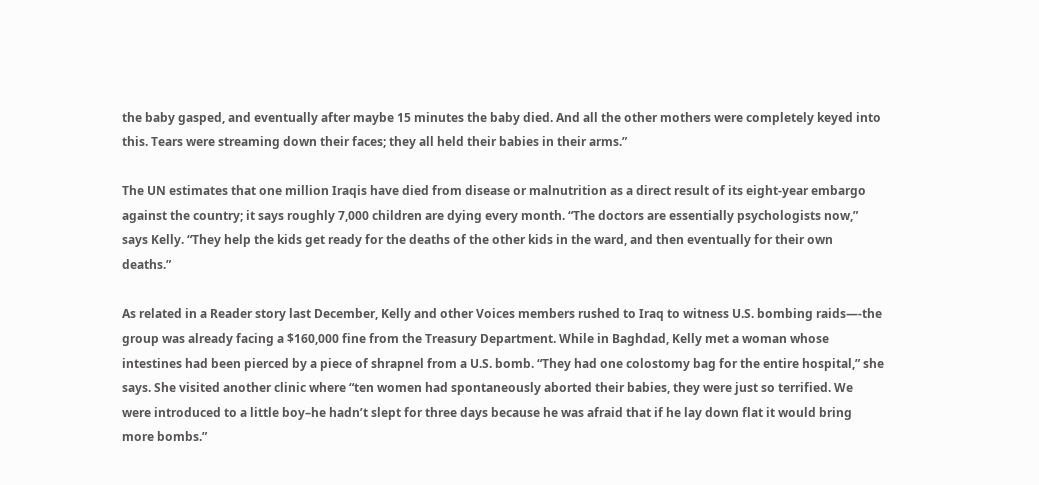the baby gasped, and eventually after maybe 15 minutes the baby died. And all the other mothers were completely keyed into this. Tears were streaming down their faces; they all held their babies in their arms.”

The UN estimates that one million Iraqis have died from disease or malnutrition as a direct result of its eight-year embargo against the country; it says roughly 7,000 children are dying every month. “The doctors are essentially psychologists now,” says Kelly. “They help the kids get ready for the deaths of the other kids in the ward, and then eventually for their own deaths.”

As related in a Reader story last December, Kelly and other Voices members rushed to Iraq to witness U.S. bombing raids—-the group was already facing a $160,000 fine from the Treasury Department. While in Baghdad, Kelly met a woman whose intestines had been pierced by a piece of shrapnel from a U.S. bomb. “They had one colostomy bag for the entire hospital,” she says. She visited another clinic where “ten women had spontaneously aborted their babies, they were just so terrified. We were introduced to a little boy–he hadn’t slept for three days because he was afraid that if he lay down flat it would bring more bombs.”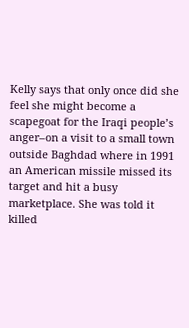Kelly says that only once did she feel she might become a scapegoat for the Iraqi people’s anger–on a visit to a small town outside Baghdad where in 1991 an American missile missed its target and hit a busy marketplace. She was told it killed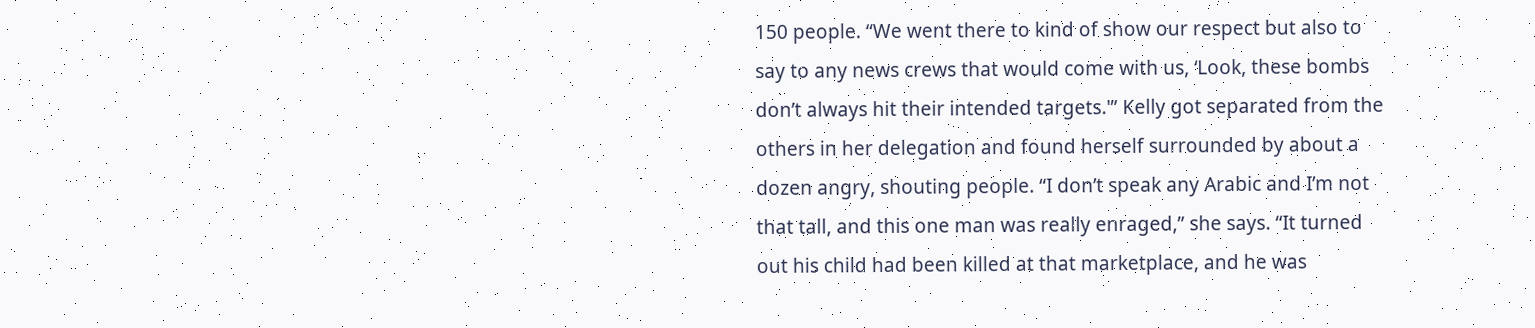150 people. “We went there to kind of show our respect but also to say to any news crews that would come with us, ‘Look, these bombs don’t always hit their intended targets.'” Kelly got separated from the others in her delegation and found herself surrounded by about a dozen angry, shouting people. “I don’t speak any Arabic and I’m not that tall, and this one man was really enraged,” she says. “It turned out his child had been killed at that marketplace, and he was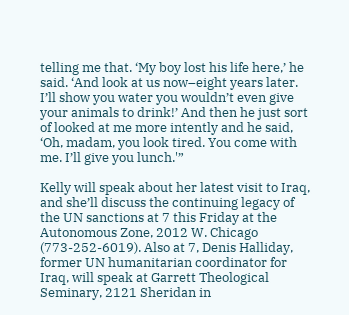telling me that. ‘My boy lost his life here,’ he said. ‘And look at us now–eight years later. I’ll show you water you wouldn’t even give your animals to drink!’ And then he just sort of looked at me more intently and he said, ‘Oh, madam, you look tired. You come with me. I’ll give you lunch.'”

Kelly will speak about her latest visit to Iraq, and she’ll discuss the continuing legacy of the UN sanctions at 7 this Friday at the Autonomous Zone, 2012 W. Chicago (773-252-6019). Also at 7, Denis Halliday, former UN humanitarian coordinator for Iraq, will speak at Garrett Theological Seminary, 2121 Sheridan in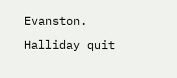Evanston. Halliday quit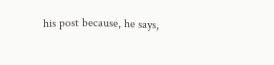his post because, he says,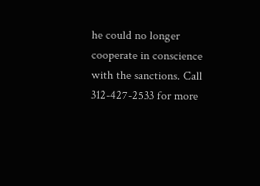he could no longer cooperate in conscience with the sanctions. Call 312-427-2533 for more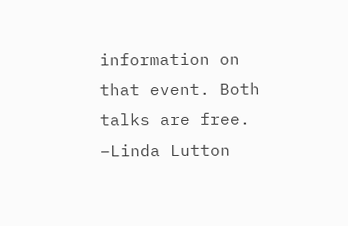information on that event. Both talks are free. –Linda Lutton